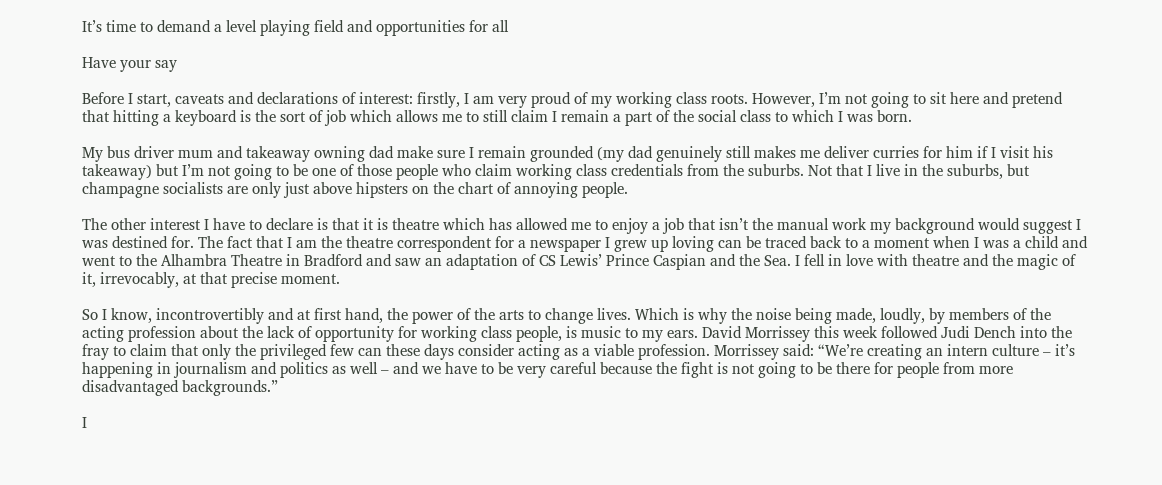It’s time to demand a level playing field and opportunities for all

Have your say

Before I start, caveats and declarations of interest: firstly, I am very proud of my working class roots. However, I’m not going to sit here and pretend that hitting a keyboard is the sort of job which allows me to still claim I remain a part of the social class to which I was born.

My bus driver mum and takeaway owning dad make sure I remain grounded (my dad genuinely still makes me deliver curries for him if I visit his takeaway) but I’m not going to be one of those people who claim working class credentials from the suburbs. Not that I live in the suburbs, but champagne socialists are only just above hipsters on the chart of annoying people.

The other interest I have to declare is that it is theatre which has allowed me to enjoy a job that isn’t the manual work my background would suggest I was destined for. The fact that I am the theatre correspondent for a newspaper I grew up loving can be traced back to a moment when I was a child and went to the Alhambra Theatre in Bradford and saw an adaptation of CS Lewis’ Prince Caspian and the Sea. I fell in love with theatre and the magic of it, irrevocably, at that precise moment.

So I know, incontrovertibly and at first hand, the power of the arts to change lives. Which is why the noise being made, loudly, by members of the acting profession about the lack of opportunity for working class people, is music to my ears. David Morrissey this week followed Judi Dench into the fray to claim that only the privileged few can these days consider acting as a viable profession. Morrissey said: “We’re creating an intern culture – it’s happening in journalism and politics as well – and we have to be very careful because the fight is not going to be there for people from more disadvantaged backgrounds.”

I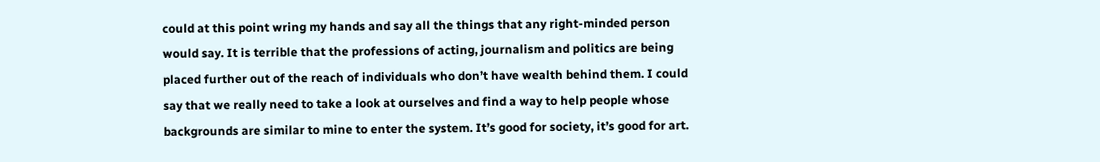could at this point wring my hands and say all the things that any right-minded person would say. It is terrible that the professions of acting, journalism and politics are being placed further out of the reach of individuals who don’t have wealth behind them. I could say that we really need to take a look at ourselves and find a way to help people whose backgrounds are similar to mine to enter the system. It’s good for society, it’s good for art.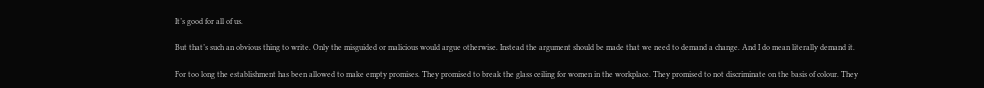It’s good for all of us.

But that’s such an obvious thing to write. Only the misguided or malicious would argue otherwise. Instead the argument should be made that we need to demand a change. And I do mean literally demand it.

For too long the establishment has been allowed to make empty promises. They promised to break the glass ceiling for women in the workplace. They promised to not discriminate on the basis of colour. They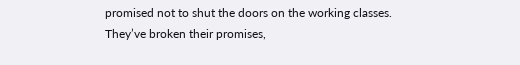promised not to shut the doors on the working classes. They’ve broken their promises,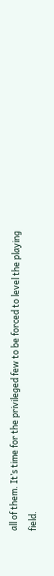all of them. It’s time for the privileged few to be forced to level the playing field.